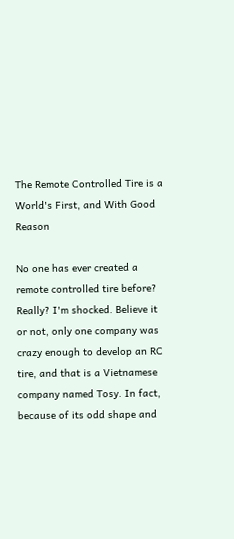The Remote Controlled Tire is a World's First, and With Good Reason

No one has ever created a remote controlled tire before? Really? I'm shocked. Believe it or not, only one company was crazy enough to develop an RC tire, and that is a Vietnamese company named Tosy. In fact, because of its odd shape and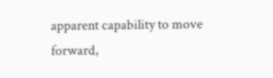apparent capability to move forward,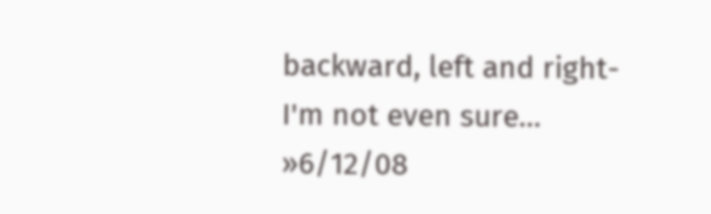backward, left and right-I'm not even sure… »6/12/08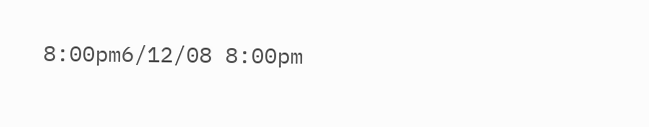8:00pm6/12/08 8:00pm